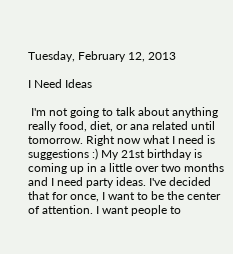Tuesday, February 12, 2013

I Need Ideas

 I'm not going to talk about anything really food, diet, or ana related until tomorrow. Right now what I need is suggestions :) My 21st birthday is coming up in a little over two months and I need party ideas. I've decided that for once, I want to be the center of attention. I want people to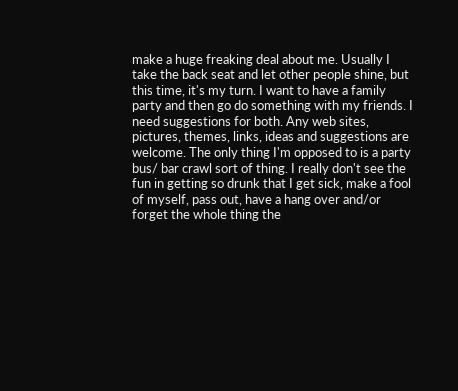make a huge freaking deal about me. Usually I take the back seat and let other people shine, but this time, it's my turn. I want to have a family party and then go do something with my friends. I need suggestions for both. Any web sites, pictures, themes, links, ideas and suggestions are welcome. The only thing I'm opposed to is a party bus/ bar crawl sort of thing. I really don't see the fun in getting so drunk that I get sick, make a fool of myself, pass out, have a hang over and/or forget the whole thing the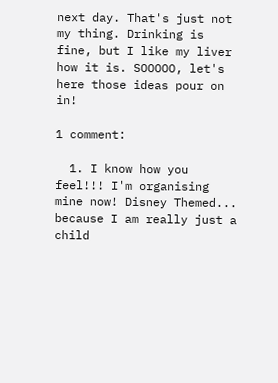next day. That's just not my thing. Drinking is fine, but I like my liver how it is. SOOOOO, let's here those ideas pour on in!

1 comment:

  1. I know how you feel!!! I'm organising mine now! Disney Themed... because I am really just a child